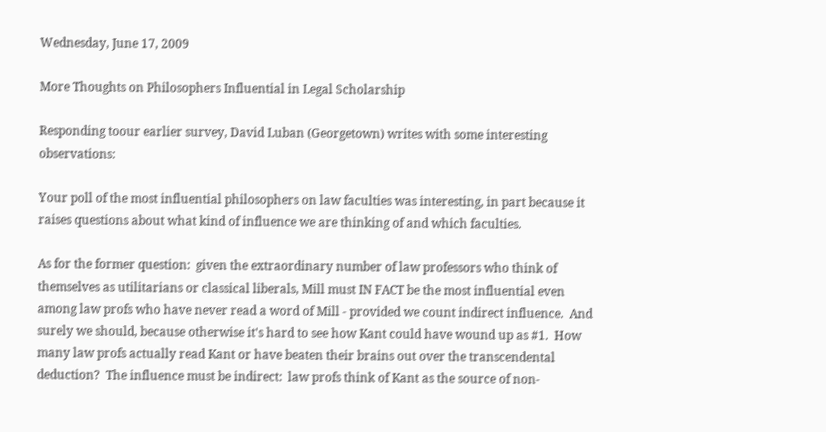Wednesday, June 17, 2009

More Thoughts on Philosophers Influential in Legal Scholarship

Responding toour earlier survey, David Luban (Georgetown) writes with some interesting observations:

Your poll of the most influential philosophers on law faculties was interesting, in part because it raises questions about what kind of influence we are thinking of and which faculties.

As for the former question:  given the extraordinary number of law professors who think of themselves as utilitarians or classical liberals, Mill must IN FACT be the most influential even among law profs who have never read a word of Mill - provided we count indirect influence.  And surely we should, because otherwise it's hard to see how Kant could have wound up as #1.  How many law profs actually read Kant or have beaten their brains out over the transcendental deduction?  The influence must be indirect:  law profs think of Kant as the source of non-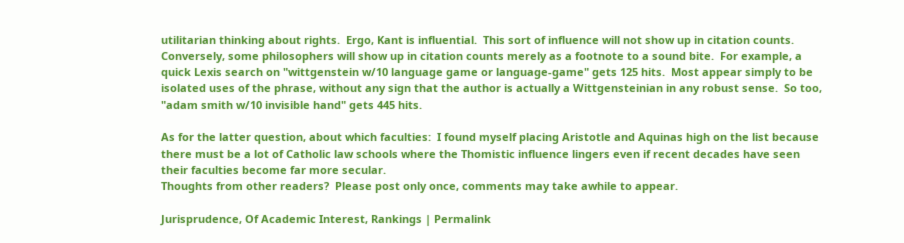utilitarian thinking about rights.  Ergo, Kant is influential.  This sort of influence will not show up in citation counts.  Conversely, some philosophers will show up in citation counts merely as a footnote to a sound bite.  For example, a quick Lexis search on "wittgenstein w/10 language game or language-game" gets 125 hits.  Most appear simply to be isolated uses of the phrase, without any sign that the author is actually a Wittgensteinian in any robust sense.  So too, "adam smith w/10 invisible hand" gets 445 hits.

As for the latter question, about which faculties:  I found myself placing Aristotle and Aquinas high on the list because there must be a lot of Catholic law schools where the Thomistic influence lingers even if recent decades have seen their faculties become far more secular.
Thoughts from other readers?  Please post only once, comments may take awhile to appear.

Jurisprudence, Of Academic Interest, Rankings | Permalink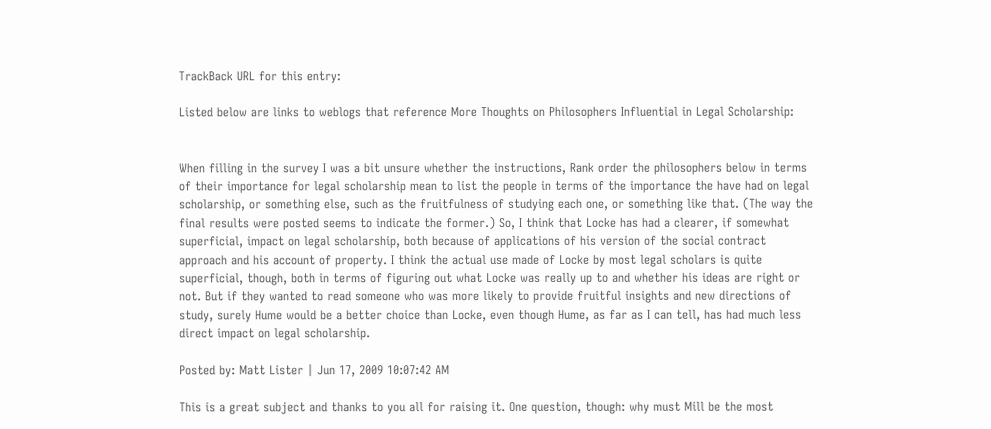TrackBack URL for this entry:

Listed below are links to weblogs that reference More Thoughts on Philosophers Influential in Legal Scholarship:


When filling in the survey I was a bit unsure whether the instructions, Rank order the philosophers below in terms of their importance for legal scholarship mean to list the people in terms of the importance the have had on legal scholarship, or something else, such as the fruitfulness of studying each one, or something like that. (The way the final results were posted seems to indicate the former.) So, I think that Locke has had a clearer, if somewhat superficial, impact on legal scholarship, both because of applications of his version of the social contract approach and his account of property. I think the actual use made of Locke by most legal scholars is quite superficial, though, both in terms of figuring out what Locke was really up to and whether his ideas are right or not. But if they wanted to read someone who was more likely to provide fruitful insights and new directions of study, surely Hume would be a better choice than Locke, even though Hume, as far as I can tell, has had much less direct impact on legal scholarship.

Posted by: Matt Lister | Jun 17, 2009 10:07:42 AM

This is a great subject and thanks to you all for raising it. One question, though: why must Mill be the most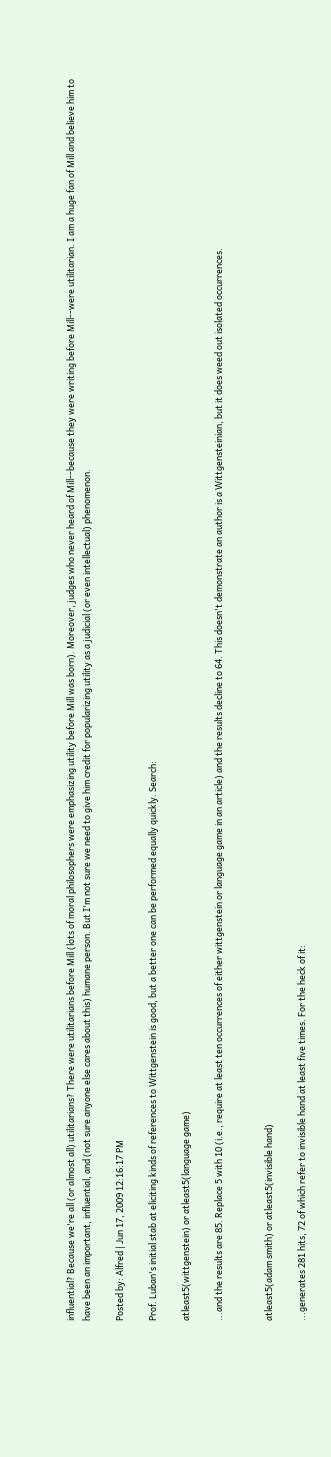influential? Because we're all (or almost all) utilitarians? There were utilitarians before Mill (lots of moral philosophers were emphasizing utility before Mill was born). Moreover, judges who never heard of Mill--because they were writing before Mill--were utilitarian. I am a huge fan of Mill and believe him to have been an important, influential, and (not sure anyone else cares about this) humane person. But I'm not sure we need to give him credit for popularizing utility as a judicial (or even intellectual) phenomenon.

Posted by: Alfred | Jun 17, 2009 12:16:17 PM

Prof. Luban's initial stab at eliciting kinds of references to Wittgenstein is good, but a better one can be performed equally quickly. Search:

atleast5(wittgenstein) or atleast5(language game)

...and the results are 85. Replace 5 with 10 (i.e., require at least ten occurrences of either wittgenstein or language game in an article) and the results decline to 64. This doesn't demonstrate an author is a Wittgensteinian, but it does weed out isolated occurrences.


atleast5(adam smith) or atleast5(invisible hand)

...generates 281 hits, 72 of which refer to invisible hand at least five times. For the heck of it: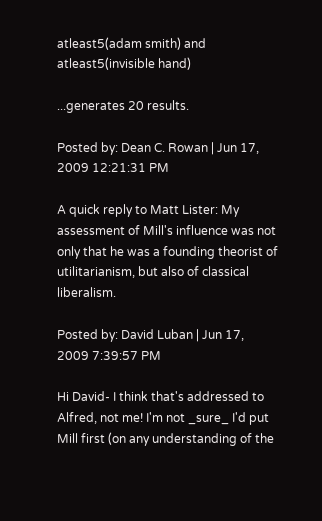atleast5(adam smith) and atleast5(invisible hand)

...generates 20 results.

Posted by: Dean C. Rowan | Jun 17, 2009 12:21:31 PM

A quick reply to Matt Lister: My assessment of Mill's influence was not only that he was a founding theorist of utilitarianism, but also of classical liberalism.

Posted by: David Luban | Jun 17, 2009 7:39:57 PM

Hi David- I think that's addressed to Alfred, not me! I'm not _sure_ I'd put Mill first (on any understanding of the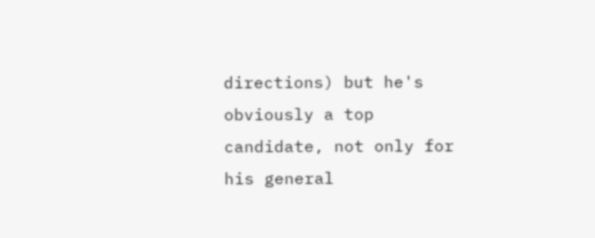directions) but he's obviously a top candidate, not only for his general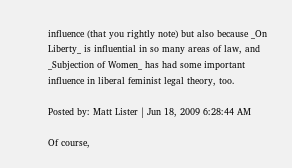influence (that you rightly note) but also because _On Liberty_ is influential in so many areas of law, and _Subjection of Women_ has had some important influence in liberal feminist legal theory, too.

Posted by: Matt Lister | Jun 18, 2009 6:28:44 AM

Of course,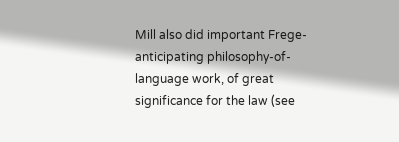Mill also did important Frege-anticipating philosophy-of-language work, of great significance for the law (see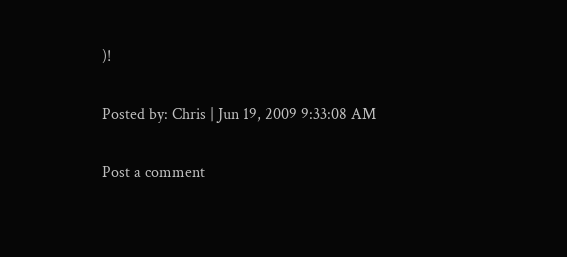)!

Posted by: Chris | Jun 19, 2009 9:33:08 AM

Post a comment